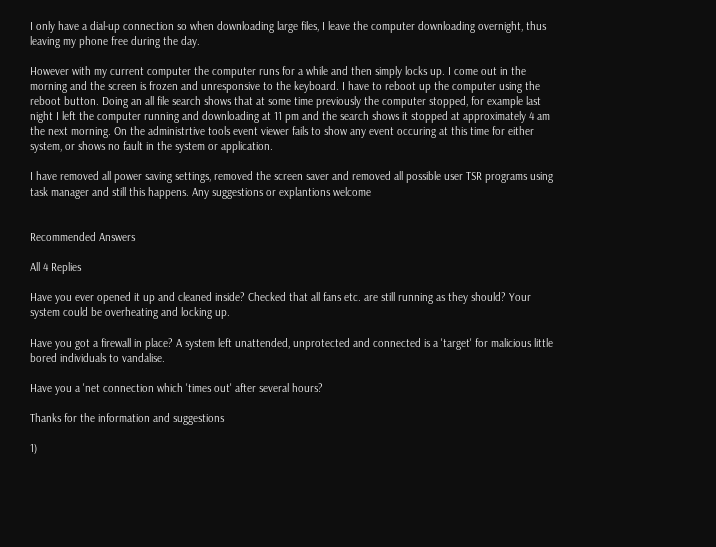I only have a dial-up connection so when downloading large files, I leave the computer downloading overnight, thus leaving my phone free during the day.

However with my current computer the computer runs for a while and then simply locks up. I come out in the morning and the screen is frozen and unresponsive to the keyboard. I have to reboot up the computer using the reboot button. Doing an all file search shows that at some time previously the computer stopped, for example last night I left the computer running and downloading at 11 pm and the search shows it stopped at approximately 4 am the next morning. On the administrtive tools event viewer fails to show any event occuring at this time for either system, or shows no fault in the system or application.

I have removed all power saving settings, removed the screen saver and removed all possible user TSR programs using task manager and still this happens. Any suggestions or explantions welcome


Recommended Answers

All 4 Replies

Have you ever opened it up and cleaned inside? Checked that all fans etc. are still running as they should? Your system could be overheating and locking up.

Have you got a firewall in place? A system left unattended, unprotected and connected is a 'target' for malicious little bored individuals to vandalise.

Have you a 'net connection which 'times out' after several hours?

Thanks for the information and suggestions

1)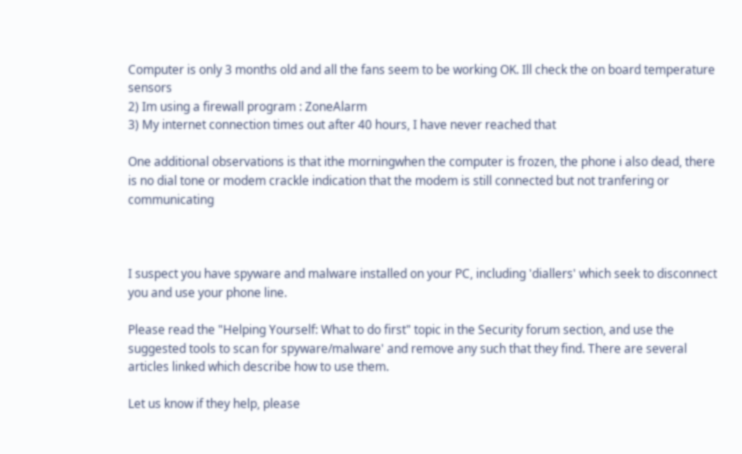Computer is only 3 months old and all the fans seem to be working OK. Ill check the on board temperature sensors
2) Im using a firewall program : ZoneAlarm
3) My internet connection times out after 40 hours, I have never reached that

One additional observations is that ithe morningwhen the computer is frozen, the phone i also dead, there is no dial tone or modem crackle indication that the modem is still connected but not tranfering or communicating



I suspect you have spyware and malware installed on your PC, including 'diallers' which seek to disconnect you and use your phone line.

Please read the "Helping Yourself: What to do first" topic in the Security forum section, and use the suggested tools to scan for spyware/malware' and remove any such that they find. There are several articles linked which describe how to use them.

Let us know if they help, please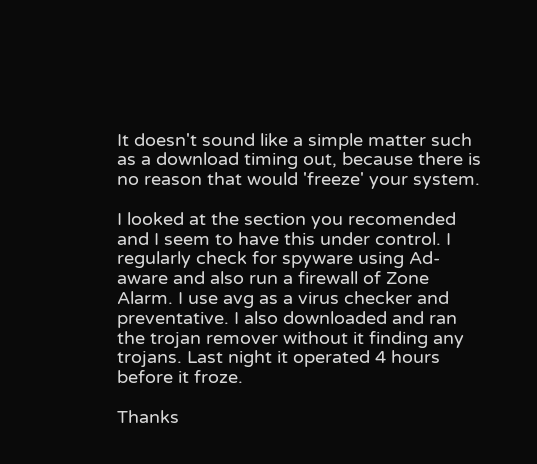It doesn't sound like a simple matter such as a download timing out, because there is no reason that would 'freeze' your system.

I looked at the section you recomended and I seem to have this under control. I regularly check for spyware using Ad-aware and also run a firewall of Zone Alarm. I use avg as a virus checker and preventative. I also downloaded and ran the trojan remover without it finding any trojans. Last night it operated 4 hours before it froze.

Thanks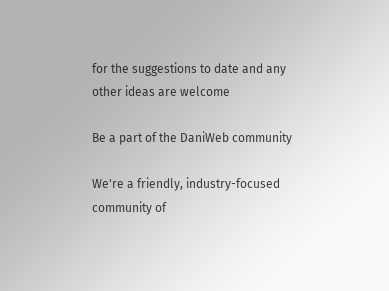for the suggestions to date and any other ideas are welcome

Be a part of the DaniWeb community

We're a friendly, industry-focused community of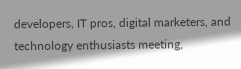developers, IT pros, digital marketers, and technology enthusiasts meeting,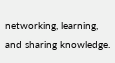networking, learning, and sharing knowledge.